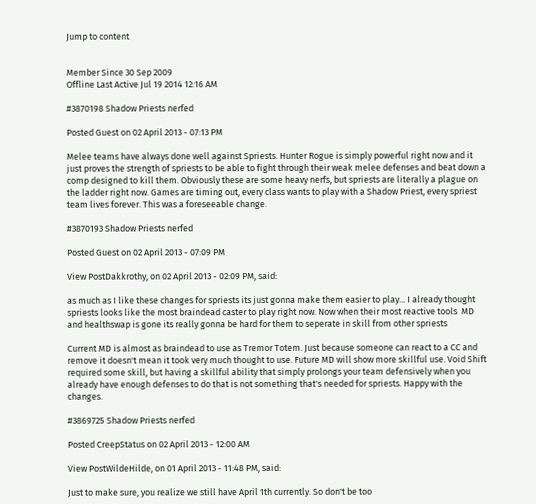Jump to content


Member Since 30 Sep 2009
Offline Last Active Jul 19 2014 12:16 AM

#3870198 Shadow Priests nerfed

Posted Guest on 02 April 2013 - 07:13 PM

Melee teams have always done well against Spriests. Hunter Rogue is simply powerful right now and it just proves the strength of spriests to be able to fight through their weak melee defenses and beat down a comp designed to kill them. Obviously these are some heavy nerfs, but spriests are literally a plague on the ladder right now. Games are timing out, every class wants to play with a Shadow Priest, every spriest team lives forever. This was a foreseeable change.

#3870193 Shadow Priests nerfed

Posted Guest on 02 April 2013 - 07:09 PM

View PostDakkrothy, on 02 April 2013 - 02:09 PM, said:

as much as I like these changes for spriests its just gonna make them easier to play... I already thought spriests looks like the most braindead caster to play right now. Now when their most reactive tools  MD and healthswap is gone its really gonna be hard for them to seperate in skill from other spriests

Current MD is almost as braindead to use as Tremor Totem. Just because someone can react to a CC and remove it doesn't mean it took very much thought to use. Future MD will show more skillful use. Void Shift required some skill, but having a skillful ability that simply prolongs your team defensively when you already have enough defenses to do that is not something that's needed for spriests. Happy with the changes.

#3869725 Shadow Priests nerfed

Posted CreepStatus on 02 April 2013 - 12:00 AM

View PostWildeHilde, on 01 April 2013 - 11:48 PM, said:

Just to make sure, you realize we still have April 1th currently. So don't be too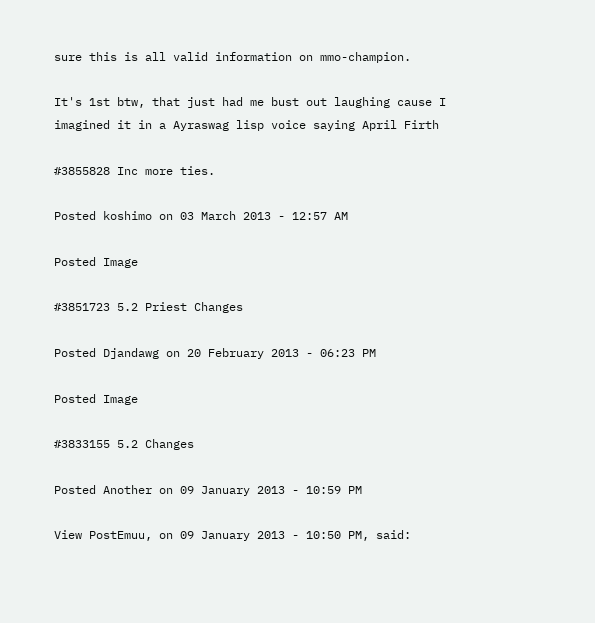sure this is all valid information on mmo-champion.

It's 1st btw, that just had me bust out laughing cause I imagined it in a Ayraswag lisp voice saying April Firth

#3855828 Inc more ties.

Posted koshimo on 03 March 2013 - 12:57 AM

Posted Image

#3851723 5.2 Priest Changes

Posted Djandawg on 20 February 2013 - 06:23 PM

Posted Image

#3833155 5.2 Changes

Posted Another on 09 January 2013 - 10:59 PM

View PostEmuu, on 09 January 2013 - 10:50 PM, said: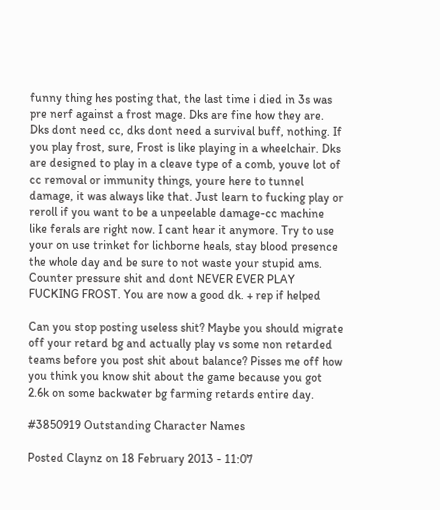funny thing hes posting that, the last time i died in 3s was pre nerf against a frost mage. Dks are fine how they are. Dks dont need cc, dks dont need a survival buff, nothing. If you play frost, sure, Frost is like playing in a wheelchair. Dks are designed to play in a cleave type of a comb, youve lot of cc removal or immunity things, youre here to tunnel damage, it was always like that. Just learn to fucking play or reroll if you want to be a unpeelable damage-cc machine like ferals are right now. I cant hear it anymore. Try to use your on use trinket for lichborne heals, stay blood presence the whole day and be sure to not waste your stupid ams. Counter pressure shit and dont NEVER EVER PLAY FUCKING FROST. You are now a good dk. + rep if helped

Can you stop posting useless shit? Maybe you should migrate off your retard bg and actually play vs some non retarded teams before you post shit about balance? Pisses me off how you think you know shit about the game because you got 2.6k on some backwater bg farming retards entire day.

#3850919 Outstanding Character Names

Posted Claynz on 18 February 2013 - 11:07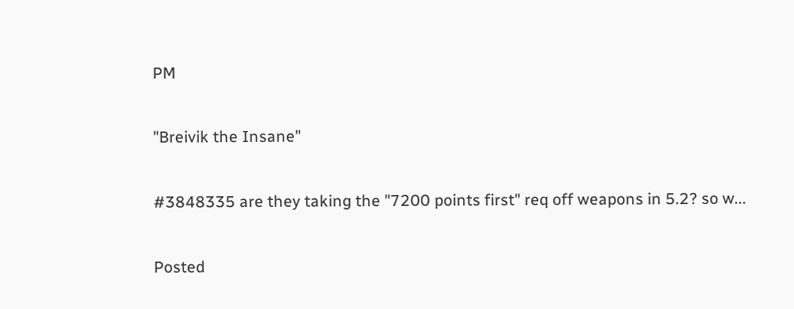PM

"Breivik the Insane"

#3848335 are they taking the "7200 points first" req off weapons in 5.2? so w...

Posted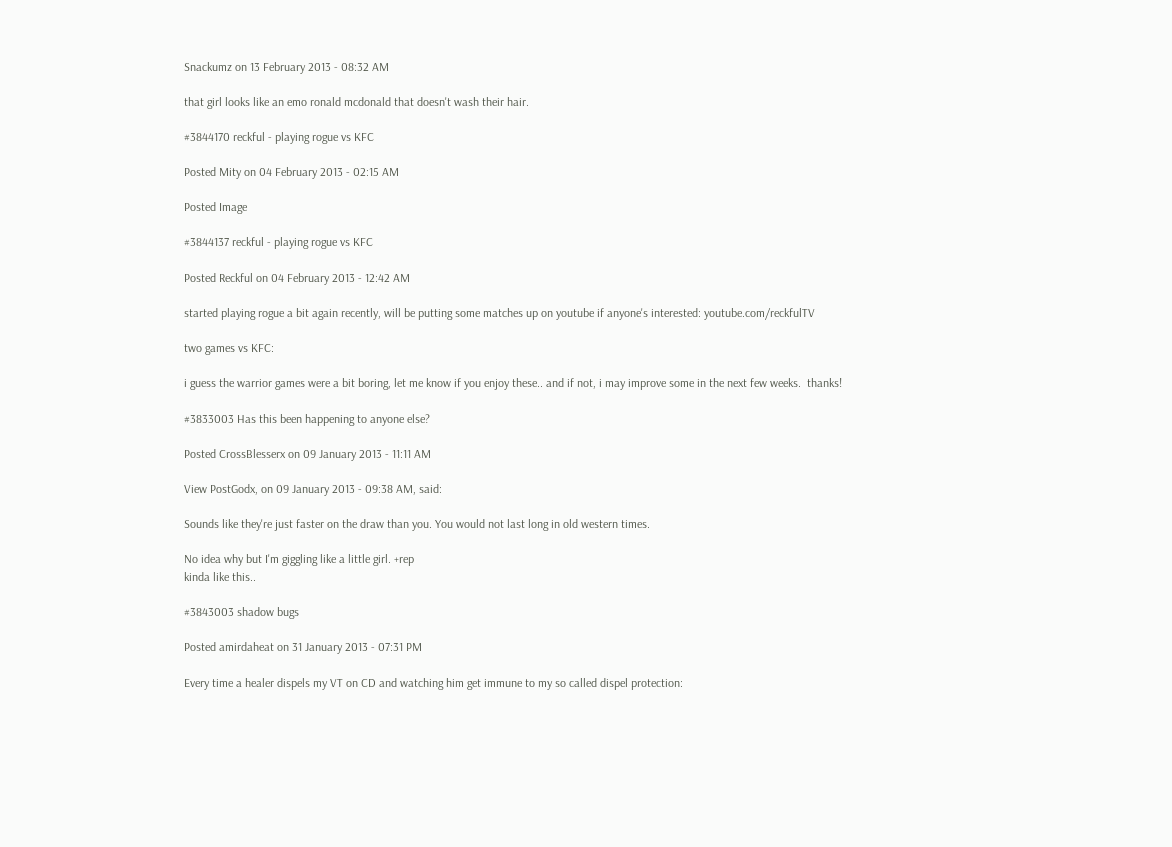Snackumz on 13 February 2013 - 08:32 AM

that girl looks like an emo ronald mcdonald that doesn't wash their hair.

#3844170 reckful - playing rogue vs KFC

Posted Mity on 04 February 2013 - 02:15 AM

Posted Image

#3844137 reckful - playing rogue vs KFC

Posted Reckful on 04 February 2013 - 12:42 AM

started playing rogue a bit again recently, will be putting some matches up on youtube if anyone's interested: youtube.com/reckfulTV

two games vs KFC:

i guess the warrior games were a bit boring, let me know if you enjoy these.. and if not, i may improve some in the next few weeks.  thanks!

#3833003 Has this been happening to anyone else?

Posted CrossBlesserx on 09 January 2013 - 11:11 AM

View PostGodx, on 09 January 2013 - 09:38 AM, said:

Sounds like they're just faster on the draw than you. You would not last long in old western times.

No idea why but I'm giggling like a little girl. +rep
kinda like this..

#3843003 shadow bugs

Posted amirdaheat on 31 January 2013 - 07:31 PM

Every time a healer dispels my VT on CD and watching him get immune to my so called dispel protection: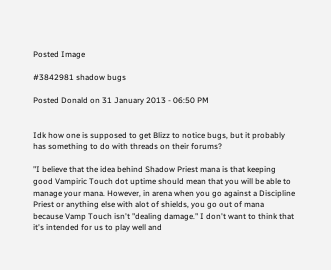Posted Image

#3842981 shadow bugs

Posted Donald on 31 January 2013 - 06:50 PM


Idk how one is supposed to get Blizz to notice bugs, but it probably has something to do with threads on their forums?

"I believe that the idea behind Shadow Priest mana is that keeping good Vampiric Touch dot uptime should mean that you will be able to manage your mana. However, in arena when you go against a Discipline Priest or anything else with alot of shields, you go out of mana because Vamp Touch isn't "dealing damage." I don't want to think that it's intended for us to play well and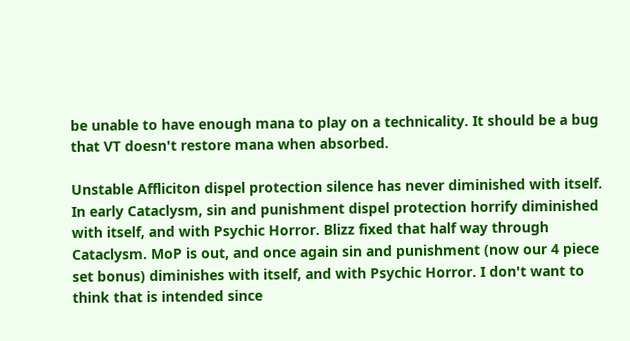be unable to have enough mana to play on a technicality. It should be a bug that VT doesn't restore mana when absorbed.

Unstable Affliciton dispel protection silence has never diminished with itself. In early Cataclysm, sin and punishment dispel protection horrify diminished with itself, and with Psychic Horror. Blizz fixed that half way through Cataclysm. MoP is out, and once again sin and punishment (now our 4 piece set bonus) diminishes with itself, and with Psychic Horror. I don't want to think that is intended since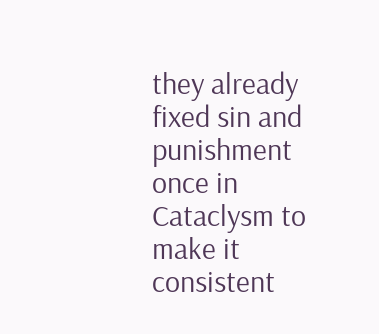they already fixed sin and punishment once in Cataclysm to make it consistent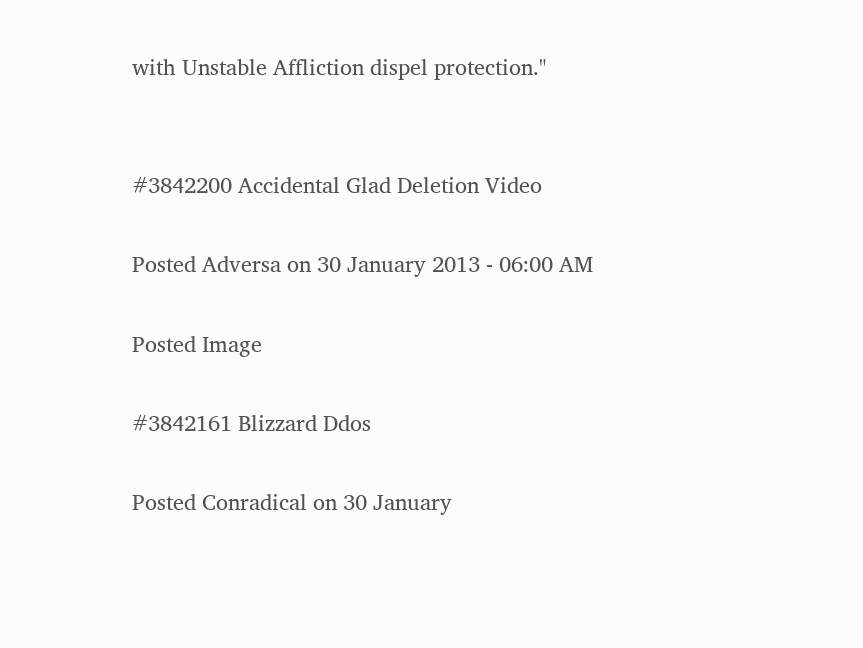with Unstable Affliction dispel protection."


#3842200 Accidental Glad Deletion Video

Posted Adversa on 30 January 2013 - 06:00 AM

Posted Image

#3842161 Blizzard Ddos

Posted Conradical on 30 January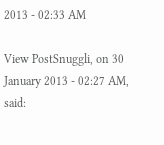2013 - 02:33 AM

View PostSnuggli, on 30 January 2013 - 02:27 AM, said: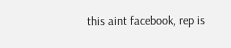this aint facebook, rep is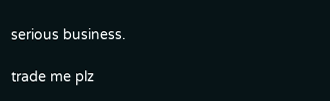serious business.

trade me plz